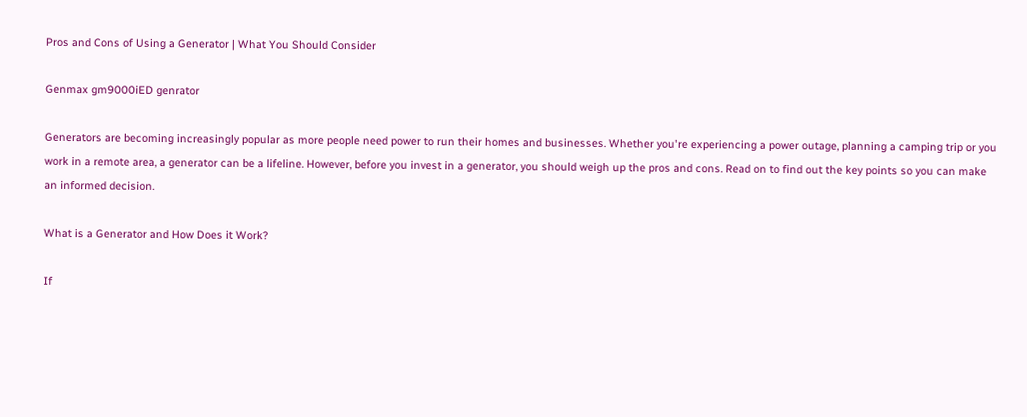Pros and Cons of Using a Generator | What You Should Consider

Genmax gm9000iED genrator

Generators are becoming increasingly popular as more people need power to run their homes and businesses. Whether you're experiencing a power outage, planning a camping trip or you work in a remote area, a generator can be a lifeline. However, before you invest in a generator, you should weigh up the pros and cons. Read on to find out the key points so you can make an informed decision.

What is a Generator and How Does it Work?

If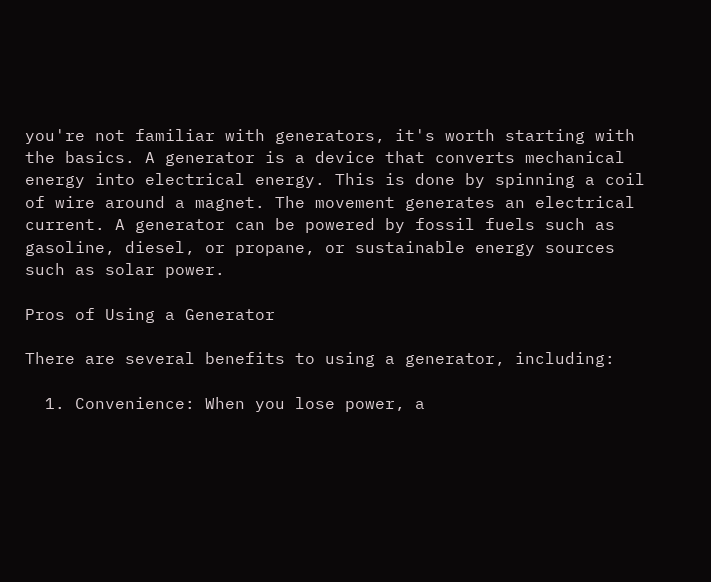you're not familiar with generators, it's worth starting with the basics. A generator is a device that converts mechanical energy into electrical energy. This is done by spinning a coil of wire around a magnet. The movement generates an electrical current. A generator can be powered by fossil fuels such as gasoline, diesel, or propane, or sustainable energy sources such as solar power.

Pros of Using a Generator

There are several benefits to using a generator, including:

  1. Convenience: When you lose power, a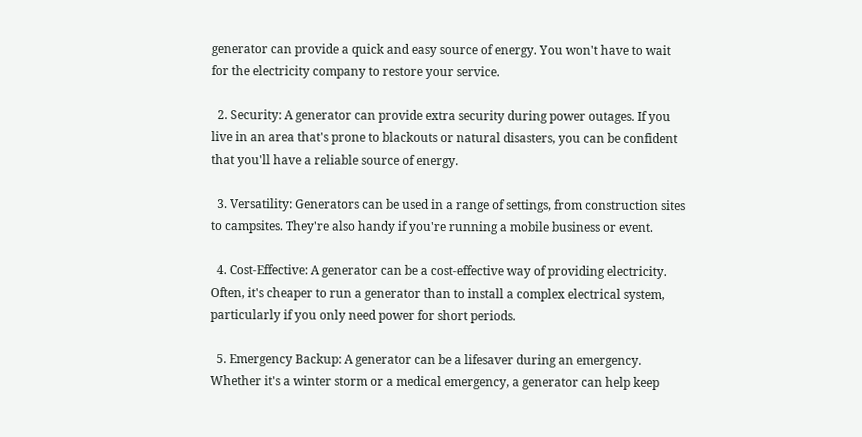generator can provide a quick and easy source of energy. You won't have to wait for the electricity company to restore your service.

  2. Security: A generator can provide extra security during power outages. If you live in an area that's prone to blackouts or natural disasters, you can be confident that you'll have a reliable source of energy.

  3. Versatility: Generators can be used in a range of settings, from construction sites to campsites. They're also handy if you're running a mobile business or event.

  4. Cost-Effective: A generator can be a cost-effective way of providing electricity. Often, it's cheaper to run a generator than to install a complex electrical system, particularly if you only need power for short periods.

  5. Emergency Backup: A generator can be a lifesaver during an emergency. Whether it's a winter storm or a medical emergency, a generator can help keep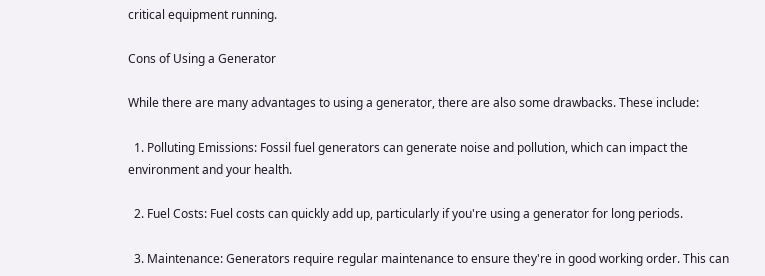critical equipment running.

Cons of Using a Generator

While there are many advantages to using a generator, there are also some drawbacks. These include:

  1. Polluting Emissions: Fossil fuel generators can generate noise and pollution, which can impact the environment and your health.

  2. Fuel Costs: Fuel costs can quickly add up, particularly if you're using a generator for long periods.

  3. Maintenance: Generators require regular maintenance to ensure they're in good working order. This can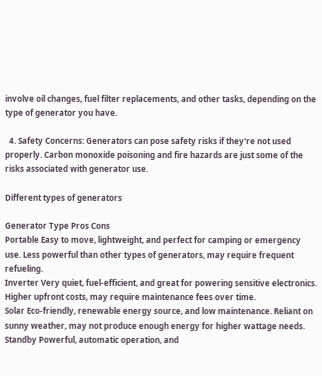involve oil changes, fuel filter replacements, and other tasks, depending on the type of generator you have.

  4. Safety Concerns: Generators can pose safety risks if they're not used properly. Carbon monoxide poisoning and fire hazards are just some of the risks associated with generator use.

Different types of generators

Generator Type Pros Cons
Portable Easy to move, lightweight, and perfect for camping or emergency use. Less powerful than other types of generators, may require frequent refueling.
Inverter Very quiet, fuel-efficient, and great for powering sensitive electronics. Higher upfront costs, may require maintenance fees over time.
Solar Eco-friendly, renewable energy source, and low maintenance. Reliant on sunny weather, may not produce enough energy for higher wattage needs.
Standby Powerful, automatic operation, and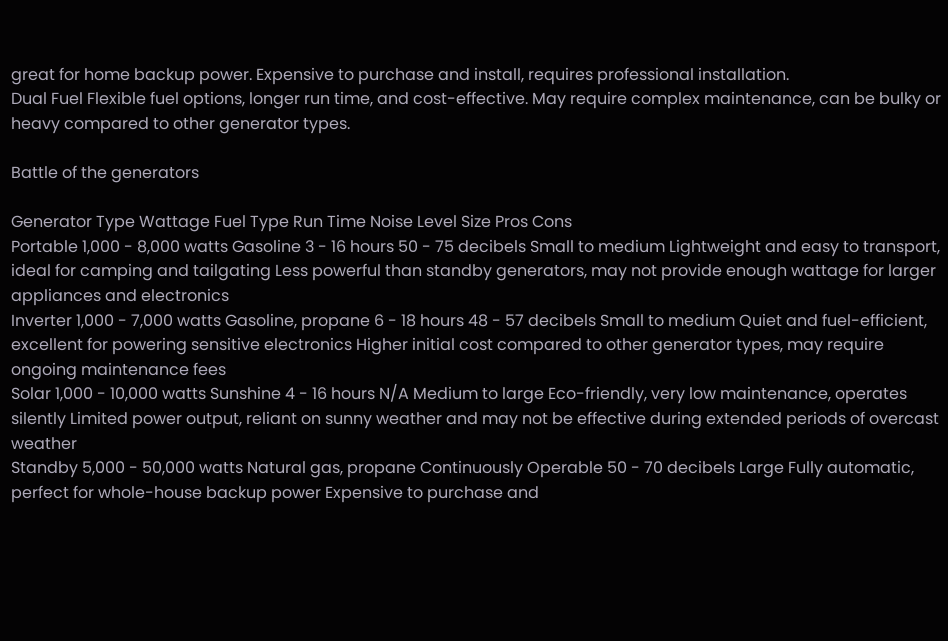great for home backup power. Expensive to purchase and install, requires professional installation.
Dual Fuel Flexible fuel options, longer run time, and cost-effective. May require complex maintenance, can be bulky or heavy compared to other generator types.

Battle of the generators

Generator Type Wattage Fuel Type Run Time Noise Level Size Pros Cons
Portable 1,000 - 8,000 watts Gasoline 3 - 16 hours 50 - 75 decibels Small to medium Lightweight and easy to transport, ideal for camping and tailgating Less powerful than standby generators, may not provide enough wattage for larger appliances and electronics
Inverter 1,000 - 7,000 watts Gasoline, propane 6 - 18 hours 48 - 57 decibels Small to medium Quiet and fuel-efficient, excellent for powering sensitive electronics Higher initial cost compared to other generator types, may require ongoing maintenance fees
Solar 1,000 - 10,000 watts Sunshine 4 - 16 hours N/A Medium to large Eco-friendly, very low maintenance, operates silently Limited power output, reliant on sunny weather and may not be effective during extended periods of overcast weather
Standby 5,000 - 50,000 watts Natural gas, propane Continuously Operable 50 - 70 decibels Large Fully automatic, perfect for whole-house backup power Expensive to purchase and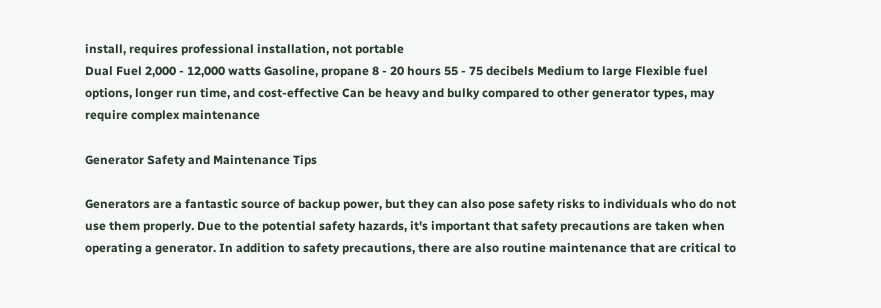install, requires professional installation, not portable
Dual Fuel 2,000 - 12,000 watts Gasoline, propane 8 - 20 hours 55 - 75 decibels Medium to large Flexible fuel options, longer run time, and cost-effective Can be heavy and bulky compared to other generator types, may require complex maintenance

Generator Safety and Maintenance Tips

Generators are a fantastic source of backup power, but they can also pose safety risks to individuals who do not use them properly. Due to the potential safety hazards, it's important that safety precautions are taken when operating a generator. In addition to safety precautions, there are also routine maintenance that are critical to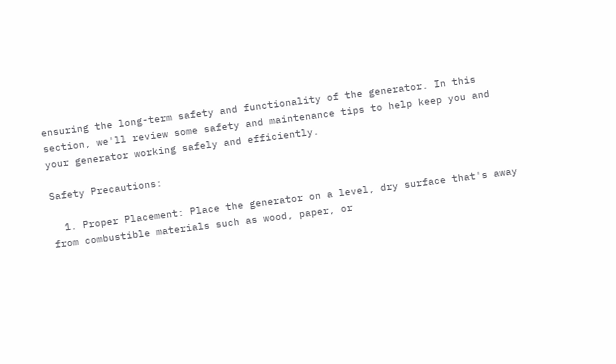ensuring the long-term safety and functionality of the generator. In this section, we'll review some safety and maintenance tips to help keep you and your generator working safely and efficiently.

Safety Precautions:

  1. Proper Placement: Place the generator on a level, dry surface that's away from combustible materials such as wood, paper, or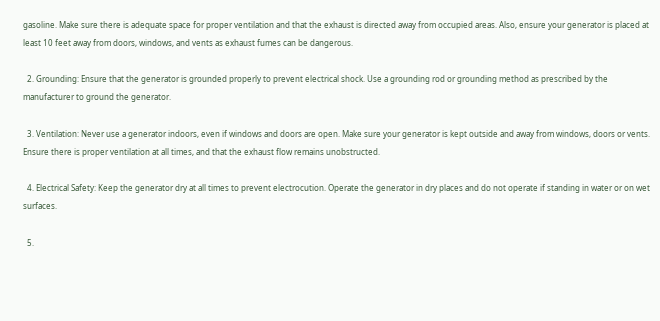gasoline. Make sure there is adequate space for proper ventilation and that the exhaust is directed away from occupied areas. Also, ensure your generator is placed at least 10 feet away from doors, windows, and vents as exhaust fumes can be dangerous.

  2. Grounding: Ensure that the generator is grounded properly to prevent electrical shock. Use a grounding rod or grounding method as prescribed by the manufacturer to ground the generator.

  3. Ventilation: Never use a generator indoors, even if windows and doors are open. Make sure your generator is kept outside and away from windows, doors or vents. Ensure there is proper ventilation at all times, and that the exhaust flow remains unobstructed.

  4. Electrical Safety: Keep the generator dry at all times to prevent electrocution. Operate the generator in dry places and do not operate if standing in water or on wet surfaces.

  5.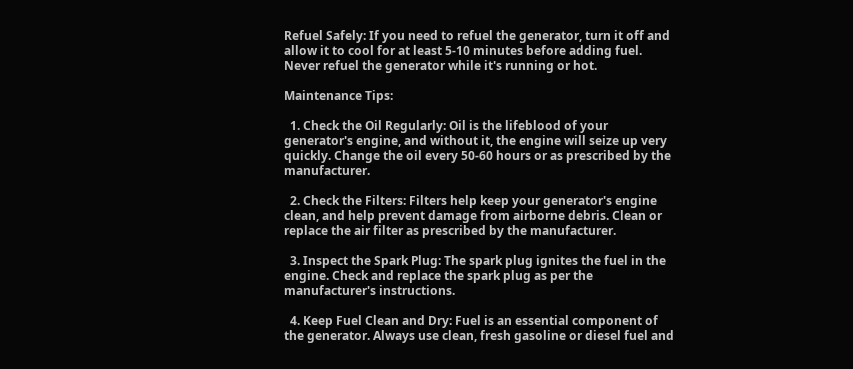Refuel Safely: If you need to refuel the generator, turn it off and allow it to cool for at least 5-10 minutes before adding fuel. Never refuel the generator while it's running or hot.

Maintenance Tips:

  1. Check the Oil Regularly: Oil is the lifeblood of your generator's engine, and without it, the engine will seize up very quickly. Change the oil every 50-60 hours or as prescribed by the manufacturer.

  2. Check the Filters: Filters help keep your generator's engine clean, and help prevent damage from airborne debris. Clean or replace the air filter as prescribed by the manufacturer.

  3. Inspect the Spark Plug: The spark plug ignites the fuel in the engine. Check and replace the spark plug as per the manufacturer's instructions.

  4. Keep Fuel Clean and Dry: Fuel is an essential component of the generator. Always use clean, fresh gasoline or diesel fuel and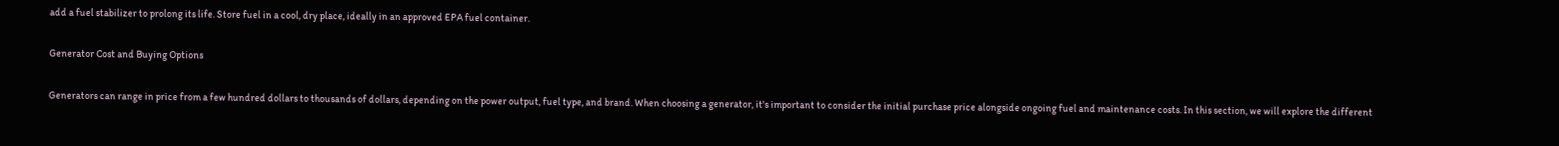add a fuel stabilizer to prolong its life. Store fuel in a cool, dry place, ideally in an approved EPA fuel container.

Generator Cost and Buying Options

Generators can range in price from a few hundred dollars to thousands of dollars, depending on the power output, fuel type, and brand. When choosing a generator, it's important to consider the initial purchase price alongside ongoing fuel and maintenance costs. In this section, we will explore the different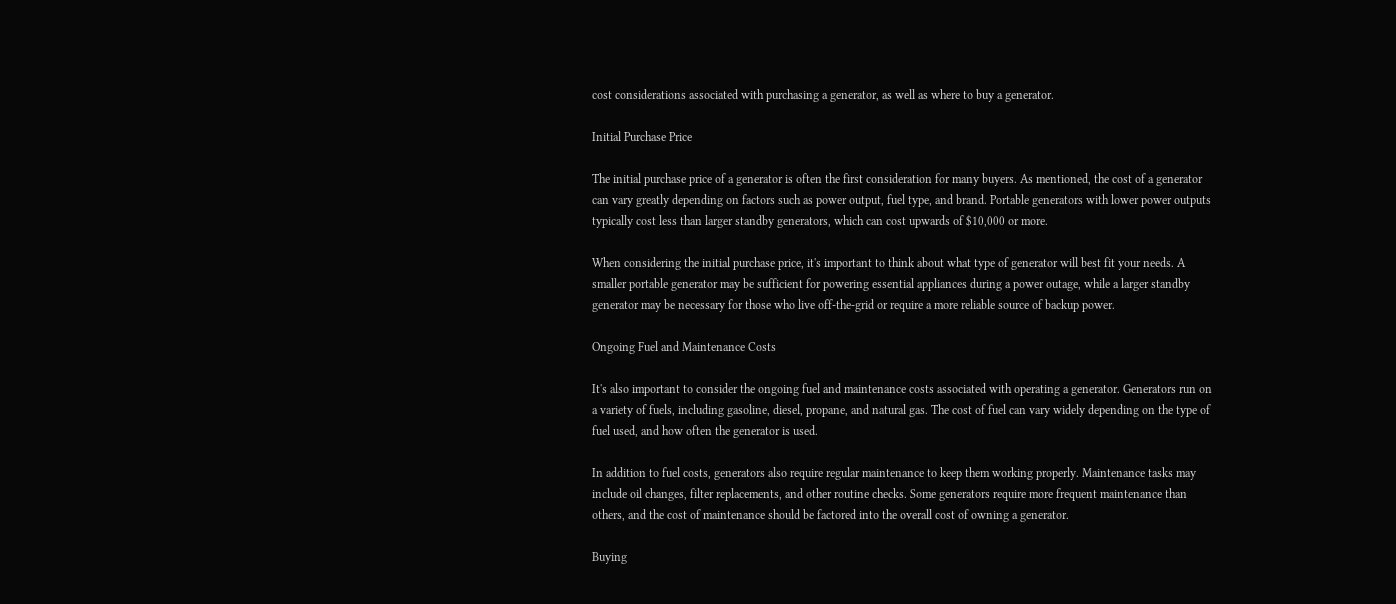cost considerations associated with purchasing a generator, as well as where to buy a generator.

Initial Purchase Price

The initial purchase price of a generator is often the first consideration for many buyers. As mentioned, the cost of a generator can vary greatly depending on factors such as power output, fuel type, and brand. Portable generators with lower power outputs typically cost less than larger standby generators, which can cost upwards of $10,000 or more.

When considering the initial purchase price, it's important to think about what type of generator will best fit your needs. A smaller portable generator may be sufficient for powering essential appliances during a power outage, while a larger standby generator may be necessary for those who live off-the-grid or require a more reliable source of backup power.

Ongoing Fuel and Maintenance Costs

It's also important to consider the ongoing fuel and maintenance costs associated with operating a generator. Generators run on a variety of fuels, including gasoline, diesel, propane, and natural gas. The cost of fuel can vary widely depending on the type of fuel used, and how often the generator is used.

In addition to fuel costs, generators also require regular maintenance to keep them working properly. Maintenance tasks may include oil changes, filter replacements, and other routine checks. Some generators require more frequent maintenance than others, and the cost of maintenance should be factored into the overall cost of owning a generator.

Buying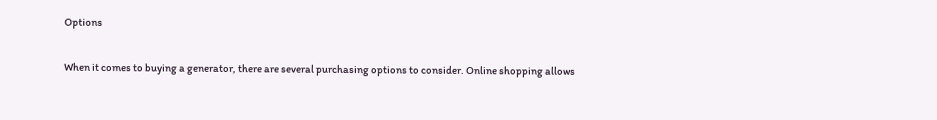Options

When it comes to buying a generator, there are several purchasing options to consider. Online shopping allows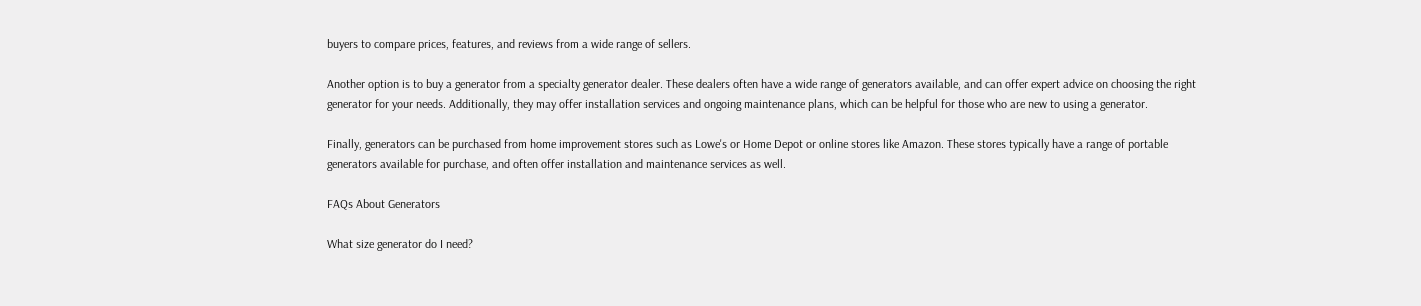buyers to compare prices, features, and reviews from a wide range of sellers.

Another option is to buy a generator from a specialty generator dealer. These dealers often have a wide range of generators available, and can offer expert advice on choosing the right generator for your needs. Additionally, they may offer installation services and ongoing maintenance plans, which can be helpful for those who are new to using a generator.

Finally, generators can be purchased from home improvement stores such as Lowe's or Home Depot or online stores like Amazon. These stores typically have a range of portable generators available for purchase, and often offer installation and maintenance services as well.

FAQs About Generators

What size generator do I need?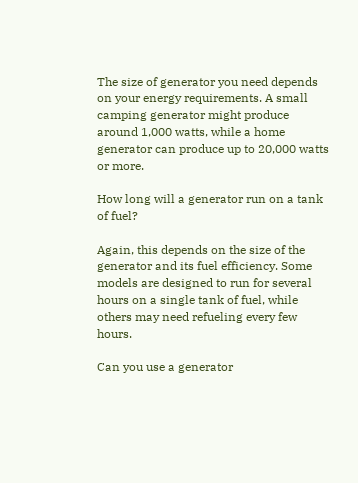The size of generator you need depends on your energy requirements. A small camping generator might produce around 1,000 watts, while a home generator can produce up to 20,000 watts or more.

How long will a generator run on a tank of fuel?

Again, this depends on the size of the generator and its fuel efficiency. Some models are designed to run for several hours on a single tank of fuel, while others may need refueling every few hours.

Can you use a generator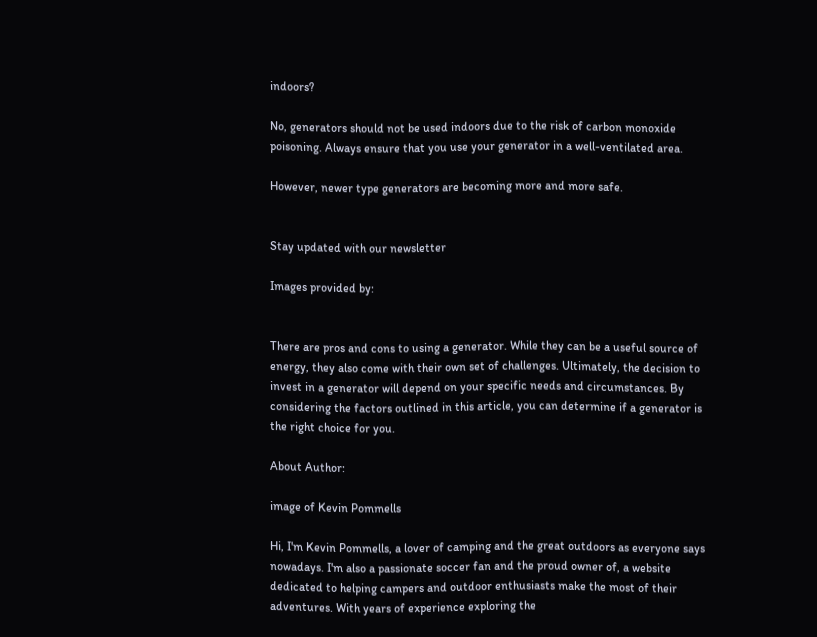indoors?

No, generators should not be used indoors due to the risk of carbon monoxide poisoning. Always ensure that you use your generator in a well-ventilated area.

However, newer type generators are becoming more and more safe.


Stay updated with our newsletter

Images provided by:


There are pros and cons to using a generator. While they can be a useful source of energy, they also come with their own set of challenges. Ultimately, the decision to invest in a generator will depend on your specific needs and circumstances. By considering the factors outlined in this article, you can determine if a generator is the right choice for you.

About Author:

image of Kevin Pommells

Hi, I'm Kevin Pommells, a lover of camping and the great outdoors as everyone says nowadays. I'm also a passionate soccer fan and the proud owner of, a website dedicated to helping campers and outdoor enthusiasts make the most of their adventures. With years of experience exploring the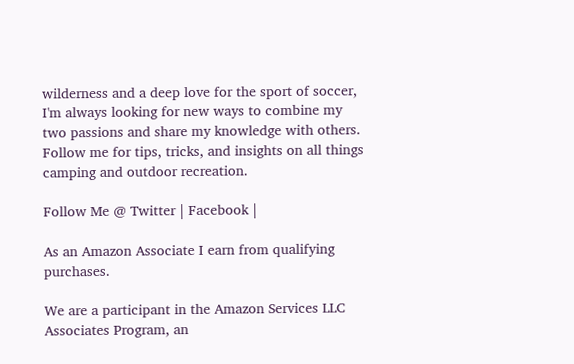wilderness and a deep love for the sport of soccer, I'm always looking for new ways to combine my two passions and share my knowledge with others. Follow me for tips, tricks, and insights on all things camping and outdoor recreation.

Follow Me @ Twitter | Facebook |

As an Amazon Associate I earn from qualifying purchases.

We are a participant in the Amazon Services LLC Associates Program, an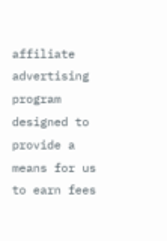affiliate advertising program designed to provide a means for us to earn fees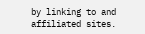by linking to and affiliated sites.